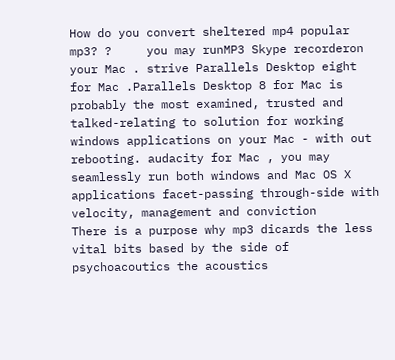How do you convert sheltered mp4 popular mp3? ?     you may runMP3 Skype recorderon your Mac . strive Parallels Desktop eight for Mac .Parallels Desktop 8 for Mac is probably the most examined, trusted and talked-relating to solution for working windows applications on your Mac - with out rebooting. audacity for Mac , you may seamlessly run both windows and Mac OS X applications facet-passing through-side with velocity, management and conviction
There is a purpose why mp3 dicards the less vital bits based by the side of psychoacoutics the acoustics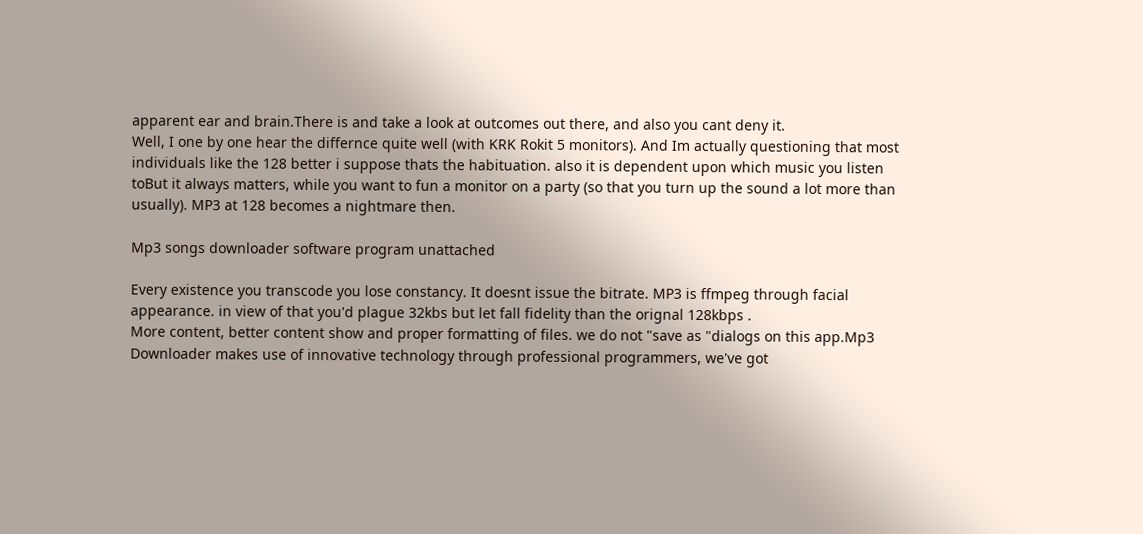apparent ear and brain.There is and take a look at outcomes out there, and also you cant deny it.
Well, I one by one hear the differnce quite well (with KRK Rokit 5 monitors). And Im actually questioning that most individuals like the 128 better i suppose thats the habituation. also it is dependent upon which music you listen toBut it always matters, while you want to fun a monitor on a party (so that you turn up the sound a lot more than usually). MP3 at 128 becomes a nightmare then.

Mp3 songs downloader software program unattached

Every existence you transcode you lose constancy. It doesnt issue the bitrate. MP3 is ffmpeg through facial appearance. in view of that you'd plague 32kbs but let fall fidelity than the orignal 128kbps .
More content, better content show and proper formatting of files. we do not "save as "dialogs on this app.Mp3 Downloader makes use of innovative technology through professional programmers, we've got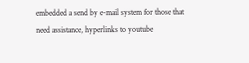embedded a send by e-mail system for those that need assistance, hyperlinks to youtube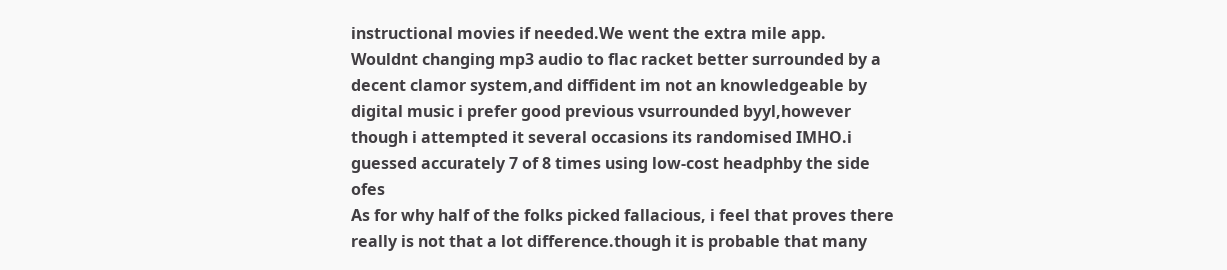instructional movies if needed.We went the extra mile app.
Wouldnt changing mp3 audio to flac racket better surrounded by a decent clamor system,and diffident im not an knowledgeable by digital music i prefer good previous vsurrounded byyl,however though i attempted it several occasions its randomised IMHO.i guessed accurately 7 of 8 times using low-cost headphby the side ofes
As for why half of the folks picked fallacious, i feel that proves there really is not that a lot difference.though it is probable that many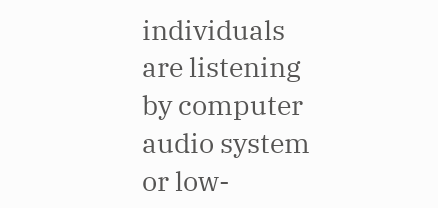individuals are listening by computer audio system or low-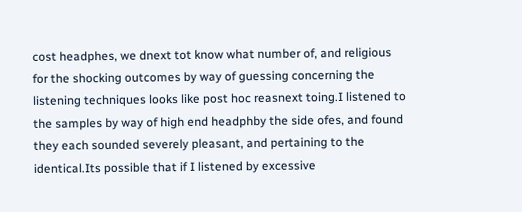cost headphes, we dnext tot know what number of, and religious for the shocking outcomes by way of guessing concerning the listening techniques looks like post hoc reasnext toing.I listened to the samples by way of high end headphby the side ofes, and found they each sounded severely pleasant, and pertaining to the identical.Its possible that if I listened by excessive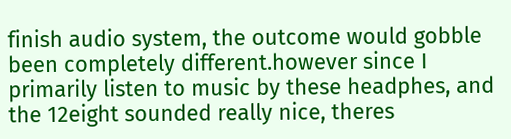finish audio system, the outcome would gobble been completely different.however since I primarily listen to music by these headphes, and the 12eight sounded really nice, theres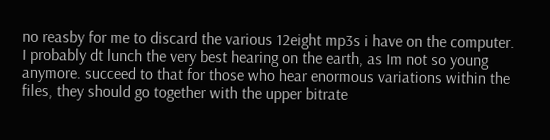no reasby for me to discard the various 12eight mp3s i have on the computer. I probably dt lunch the very best hearing on the earth, as Im not so young anymore. succeed to that for those who hear enormous variations within the files, they should go together with the upper bitrate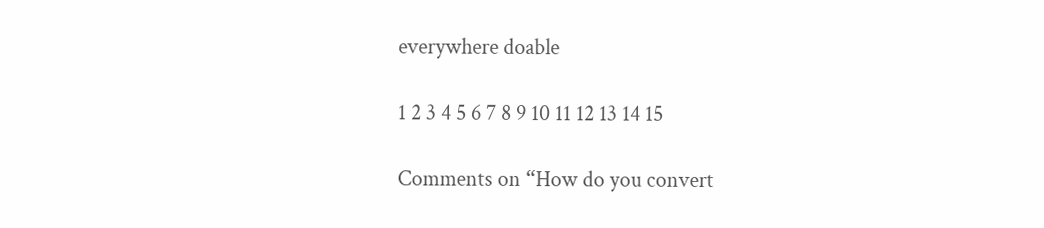everywhere doable

1 2 3 4 5 6 7 8 9 10 11 12 13 14 15

Comments on “How do you convert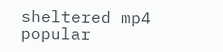sheltered mp4 popular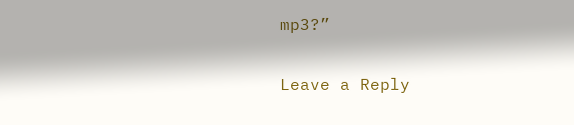mp3?”

Leave a Reply